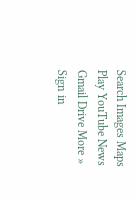Search Images Maps Play YouTube News Gmail Drive More »
Sign in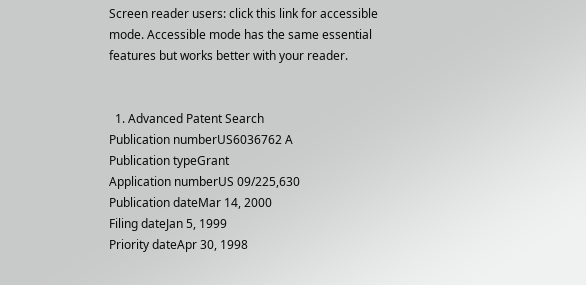Screen reader users: click this link for accessible mode. Accessible mode has the same essential features but works better with your reader.


  1. Advanced Patent Search
Publication numberUS6036762 A
Publication typeGrant
Application numberUS 09/225,630
Publication dateMar 14, 2000
Filing dateJan 5, 1999
Priority dateApr 30, 1998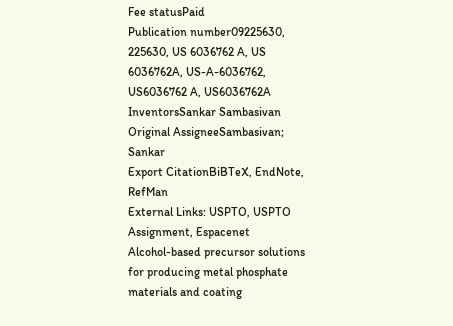Fee statusPaid
Publication number09225630, 225630, US 6036762 A, US 6036762A, US-A-6036762, US6036762 A, US6036762A
InventorsSankar Sambasivan
Original AssigneeSambasivan; Sankar
Export CitationBiBTeX, EndNote, RefMan
External Links: USPTO, USPTO Assignment, Espacenet
Alcohol-based precursor solutions for producing metal phosphate materials and coating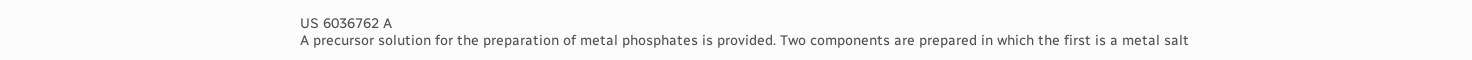US 6036762 A
A precursor solution for the preparation of metal phosphates is provided. Two components are prepared in which the first is a metal salt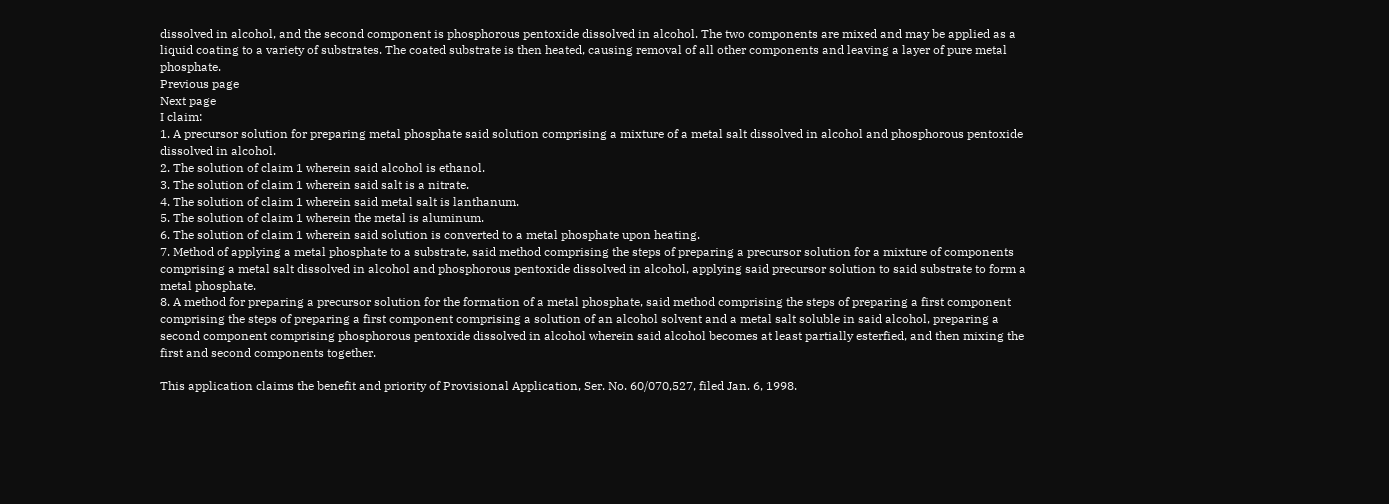dissolved in alcohol, and the second component is phosphorous pentoxide dissolved in alcohol. The two components are mixed and may be applied as a liquid coating to a variety of substrates. The coated substrate is then heated, causing removal of all other components and leaving a layer of pure metal phosphate.
Previous page
Next page
I claim:
1. A precursor solution for preparing metal phosphate said solution comprising a mixture of a metal salt dissolved in alcohol and phosphorous pentoxide dissolved in alcohol.
2. The solution of claim 1 wherein said alcohol is ethanol.
3. The solution of claim 1 wherein said salt is a nitrate.
4. The solution of claim 1 wherein said metal salt is lanthanum.
5. The solution of claim 1 wherein the metal is aluminum.
6. The solution of claim 1 wherein said solution is converted to a metal phosphate upon heating.
7. Method of applying a metal phosphate to a substrate, said method comprising the steps of preparing a precursor solution for a mixture of components comprising a metal salt dissolved in alcohol and phosphorous pentoxide dissolved in alcohol, applying said precursor solution to said substrate to form a metal phosphate.
8. A method for preparing a precursor solution for the formation of a metal phosphate, said method comprising the steps of preparing a first component comprising the steps of preparing a first component comprising a solution of an alcohol solvent and a metal salt soluble in said alcohol, preparing a second component comprising phosphorous pentoxide dissolved in alcohol wherein said alcohol becomes at least partially esterfied, and then mixing the first and second components together.

This application claims the benefit and priority of Provisional Application, Ser. No. 60/070,527, filed Jan. 6, 1998.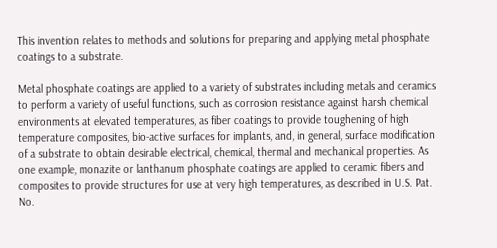This invention relates to methods and solutions for preparing and applying metal phosphate coatings to a substrate.

Metal phosphate coatings are applied to a variety of substrates including metals and ceramics to perform a variety of useful functions, such as corrosion resistance against harsh chemical environments at elevated temperatures, as fiber coatings to provide toughening of high temperature composites, bio-active surfaces for implants, and, in general, surface modification of a substrate to obtain desirable electrical, chemical, thermal and mechanical properties. As one example, monazite or lanthanum phosphate coatings are applied to ceramic fibers and composites to provide structures for use at very high temperatures, as described in U.S. Pat. No.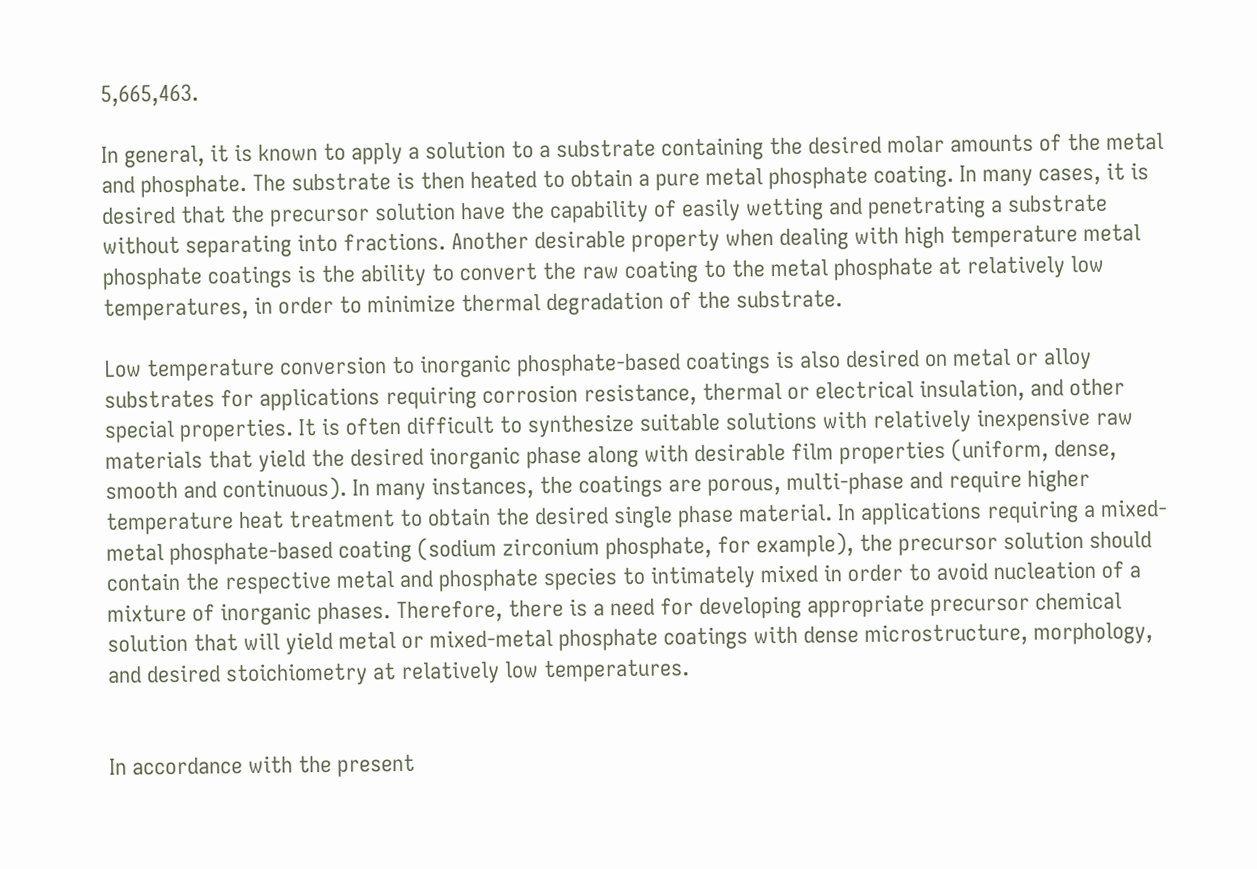5,665,463.

In general, it is known to apply a solution to a substrate containing the desired molar amounts of the metal and phosphate. The substrate is then heated to obtain a pure metal phosphate coating. In many cases, it is desired that the precursor solution have the capability of easily wetting and penetrating a substrate without separating into fractions. Another desirable property when dealing with high temperature metal phosphate coatings is the ability to convert the raw coating to the metal phosphate at relatively low temperatures, in order to minimize thermal degradation of the substrate.

Low temperature conversion to inorganic phosphate-based coatings is also desired on metal or alloy substrates for applications requiring corrosion resistance, thermal or electrical insulation, and other special properties. It is often difficult to synthesize suitable solutions with relatively inexpensive raw materials that yield the desired inorganic phase along with desirable film properties (uniform, dense, smooth and continuous). In many instances, the coatings are porous, multi-phase and require higher temperature heat treatment to obtain the desired single phase material. In applications requiring a mixed-metal phosphate-based coating (sodium zirconium phosphate, for example), the precursor solution should contain the respective metal and phosphate species to intimately mixed in order to avoid nucleation of a mixture of inorganic phases. Therefore, there is a need for developing appropriate precursor chemical solution that will yield metal or mixed-metal phosphate coatings with dense microstructure, morphology, and desired stoichiometry at relatively low temperatures.


In accordance with the present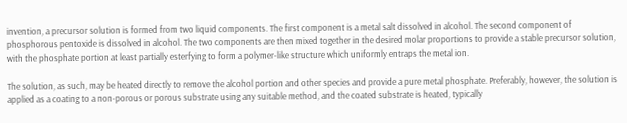invention, a precursor solution is formed from two liquid components. The first component is a metal salt dissolved in alcohol. The second component of phosphorous pentoxide is dissolved in alcohol. The two components are then mixed together in the desired molar proportions to provide a stable precursor solution, with the phosphate portion at least partially esterfying to form a polymer-like structure which uniformly entraps the metal ion.

The solution, as such, may be heated directly to remove the alcohol portion and other species and provide a pure metal phosphate. Preferably, however, the solution is applied as a coating to a non-porous or porous substrate using any suitable method, and the coated substrate is heated, typically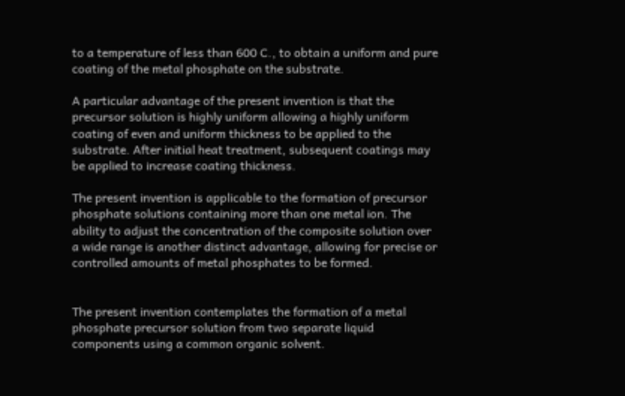to a temperature of less than 600 C., to obtain a uniform and pure coating of the metal phosphate on the substrate.

A particular advantage of the present invention is that the precursor solution is highly uniform allowing a highly uniform coating of even and uniform thickness to be applied to the substrate. After initial heat treatment, subsequent coatings may be applied to increase coating thickness.

The present invention is applicable to the formation of precursor phosphate solutions containing more than one metal ion. The ability to adjust the concentration of the composite solution over a wide range is another distinct advantage, allowing for precise or controlled amounts of metal phosphates to be formed.


The present invention contemplates the formation of a metal phosphate precursor solution from two separate liquid components using a common organic solvent.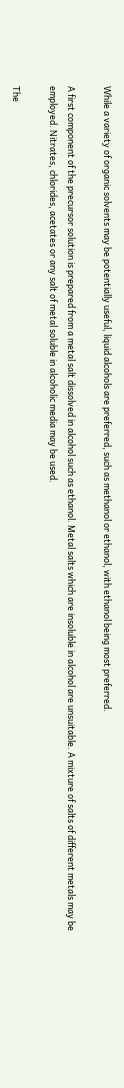While a variety of organic solvents may be potentially useful, liquid alcohols are preferred, such as methanol or ethanol, with ethanol being most preferred.

A first component of the precursor solution is prepared from a metal salt dissolved in alcohol such as ethanol. Metal salts which are insoluble in alcohol are unsuitable. A mixture of salts of different metals may be employed. Nitrates, chlorides, acetates or any salt of metal soluble in alcoholic media may be used.

The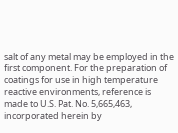salt of any metal may be employed in the first component. For the preparation of coatings for use in high temperature reactive environments, reference is made to U.S. Pat. No. 5,665,463, incorporated herein by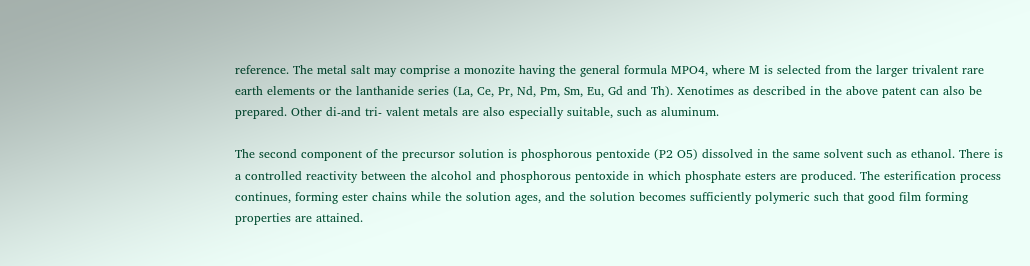reference. The metal salt may comprise a monozite having the general formula MPO4, where M is selected from the larger trivalent rare earth elements or the lanthanide series (La, Ce, Pr, Nd, Pm, Sm, Eu, Gd and Th). Xenotimes as described in the above patent can also be prepared. Other di-and tri- valent metals are also especially suitable, such as aluminum.

The second component of the precursor solution is phosphorous pentoxide (P2 O5) dissolved in the same solvent such as ethanol. There is a controlled reactivity between the alcohol and phosphorous pentoxide in which phosphate esters are produced. The esterification process continues, forming ester chains while the solution ages, and the solution becomes sufficiently polymeric such that good film forming properties are attained.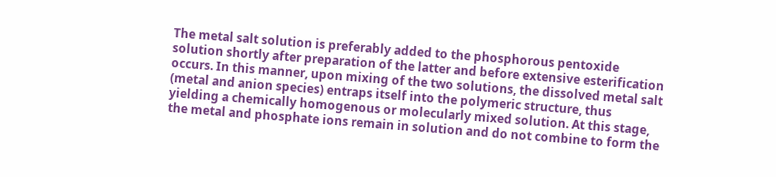The metal salt solution is preferably added to the phosphorous pentoxide solution shortly after preparation of the latter and before extensive esterification occurs. In this manner, upon mixing of the two solutions, the dissolved metal salt (metal and anion species) entraps itself into the polymeric structure, thus yielding a chemically homogenous or molecularly mixed solution. At this stage, the metal and phosphate ions remain in solution and do not combine to form the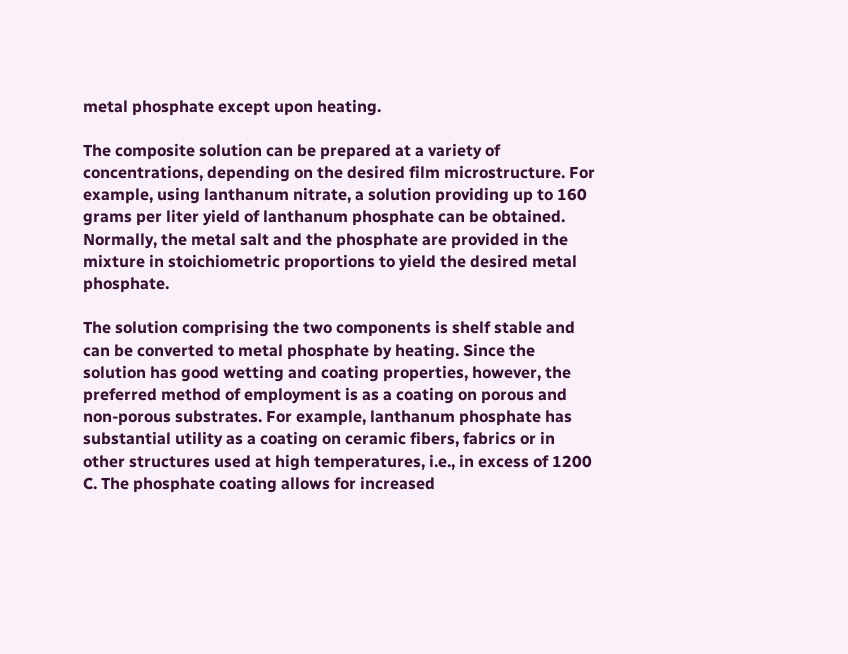metal phosphate except upon heating.

The composite solution can be prepared at a variety of concentrations, depending on the desired film microstructure. For example, using lanthanum nitrate, a solution providing up to 160 grams per liter yield of lanthanum phosphate can be obtained. Normally, the metal salt and the phosphate are provided in the mixture in stoichiometric proportions to yield the desired metal phosphate.

The solution comprising the two components is shelf stable and can be converted to metal phosphate by heating. Since the solution has good wetting and coating properties, however, the preferred method of employment is as a coating on porous and non-porous substrates. For example, lanthanum phosphate has substantial utility as a coating on ceramic fibers, fabrics or in other structures used at high temperatures, i.e., in excess of 1200 C. The phosphate coating allows for increased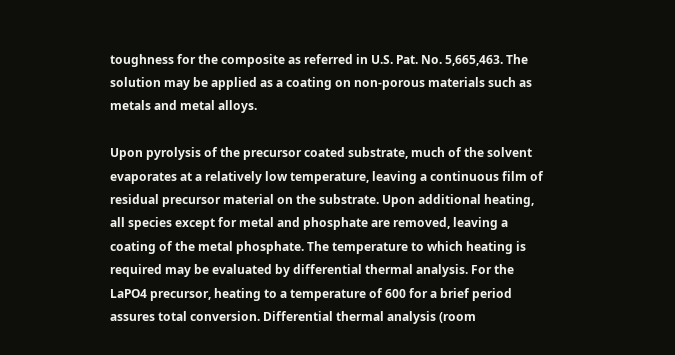toughness for the composite as referred in U.S. Pat. No. 5,665,463. The solution may be applied as a coating on non-porous materials such as metals and metal alloys.

Upon pyrolysis of the precursor coated substrate, much of the solvent evaporates at a relatively low temperature, leaving a continuous film of residual precursor material on the substrate. Upon additional heating, all species except for metal and phosphate are removed, leaving a coating of the metal phosphate. The temperature to which heating is required may be evaluated by differential thermal analysis. For the LaPO4 precursor, heating to a temperature of 600 for a brief period assures total conversion. Differential thermal analysis (room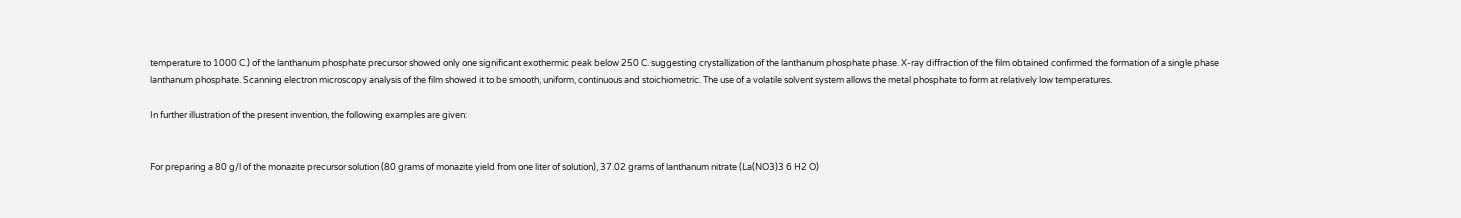temperature to 1000 C.) of the lanthanum phosphate precursor showed only one significant exothermic peak below 250 C. suggesting crystallization of the lanthanum phosphate phase. X-ray diffraction of the film obtained confirmed the formation of a single phase lanthanum phosphate. Scanning electron microscopy analysis of the film showed it to be smooth, uniform, continuous and stoichiometric. The use of a volatile solvent system allows the metal phosphate to form at relatively low temperatures.

In further illustration of the present invention, the following examples are given:


For preparing a 80 g/l of the monazite precursor solution (80 grams of monazite yield from one liter of solution), 37.02 grams of lanthanum nitrate (La(NO3)3 6 H2 O)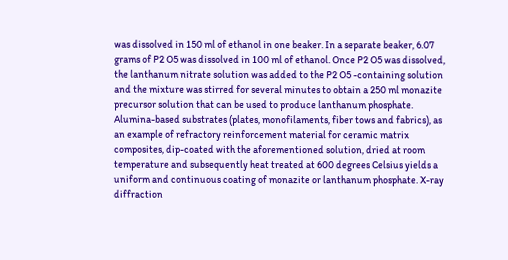was dissolved in 150 ml of ethanol in one beaker. In a separate beaker, 6.07 grams of P2 O5 was dissolved in 100 ml of ethanol. Once P2 O5 was dissolved, the lanthanum nitrate solution was added to the P2 O5 -containing solution and the mixture was stirred for several minutes to obtain a 250 ml monazite precursor solution that can be used to produce lanthanum phosphate. Alumina-based substrates (plates, monofilaments, fiber tows and fabrics), as an example of refractory reinforcement material for ceramic matrix composites, dip-coated with the aforementioned solution, dried at room temperature and subsequently heat treated at 600 degrees Celsius yields a uniform and continuous coating of monazite or lanthanum phosphate. X-ray diffraction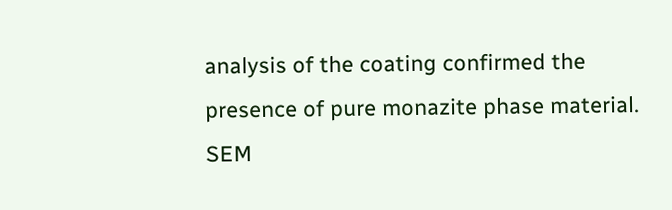analysis of the coating confirmed the presence of pure monazite phase material. SEM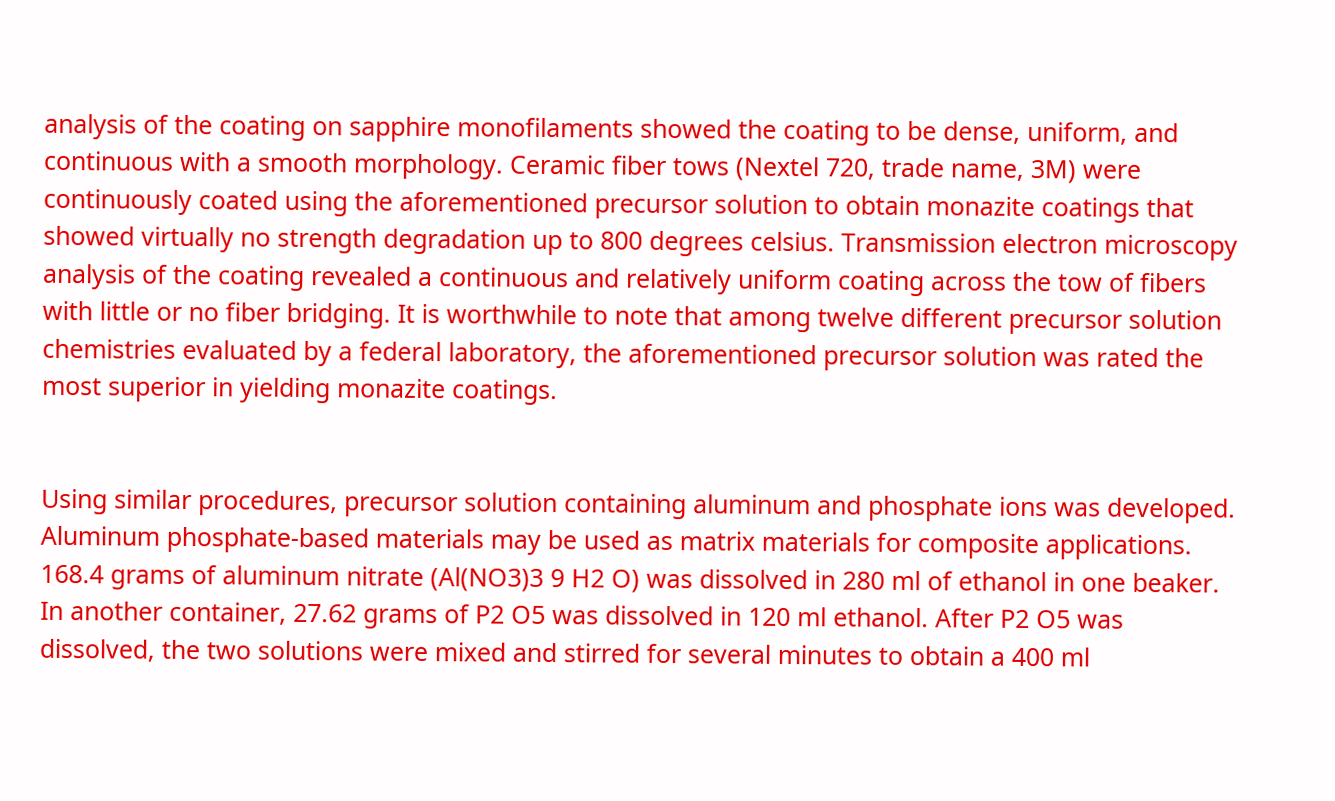analysis of the coating on sapphire monofilaments showed the coating to be dense, uniform, and continuous with a smooth morphology. Ceramic fiber tows (Nextel 720, trade name, 3M) were continuously coated using the aforementioned precursor solution to obtain monazite coatings that showed virtually no strength degradation up to 800 degrees celsius. Transmission electron microscopy analysis of the coating revealed a continuous and relatively uniform coating across the tow of fibers with little or no fiber bridging. It is worthwhile to note that among twelve different precursor solution chemistries evaluated by a federal laboratory, the aforementioned precursor solution was rated the most superior in yielding monazite coatings.


Using similar procedures, precursor solution containing aluminum and phosphate ions was developed. Aluminum phosphate-based materials may be used as matrix materials for composite applications. 168.4 grams of aluminum nitrate (Al(NO3)3 9 H2 O) was dissolved in 280 ml of ethanol in one beaker. In another container, 27.62 grams of P2 O5 was dissolved in 120 ml ethanol. After P2 O5 was dissolved, the two solutions were mixed and stirred for several minutes to obtain a 400 ml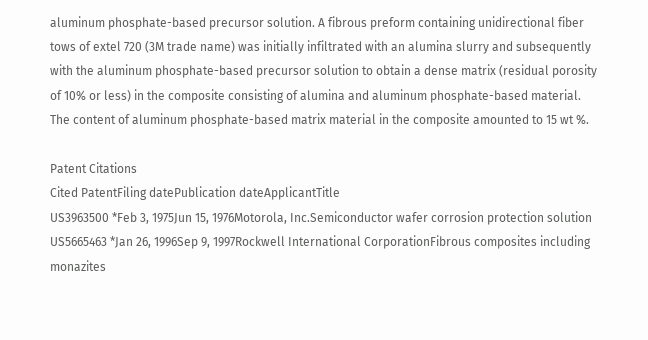aluminum phosphate-based precursor solution. A fibrous preform containing unidirectional fiber tows of extel 720 (3M trade name) was initially infiltrated with an alumina slurry and subsequently with the aluminum phosphate-based precursor solution to obtain a dense matrix (residual porosity of 10% or less) in the composite consisting of alumina and aluminum phosphate-based material. The content of aluminum phosphate-based matrix material in the composite amounted to 15 wt %.

Patent Citations
Cited PatentFiling datePublication dateApplicantTitle
US3963500 *Feb 3, 1975Jun 15, 1976Motorola, Inc.Semiconductor wafer corrosion protection solution
US5665463 *Jan 26, 1996Sep 9, 1997Rockwell International CorporationFibrous composites including monazites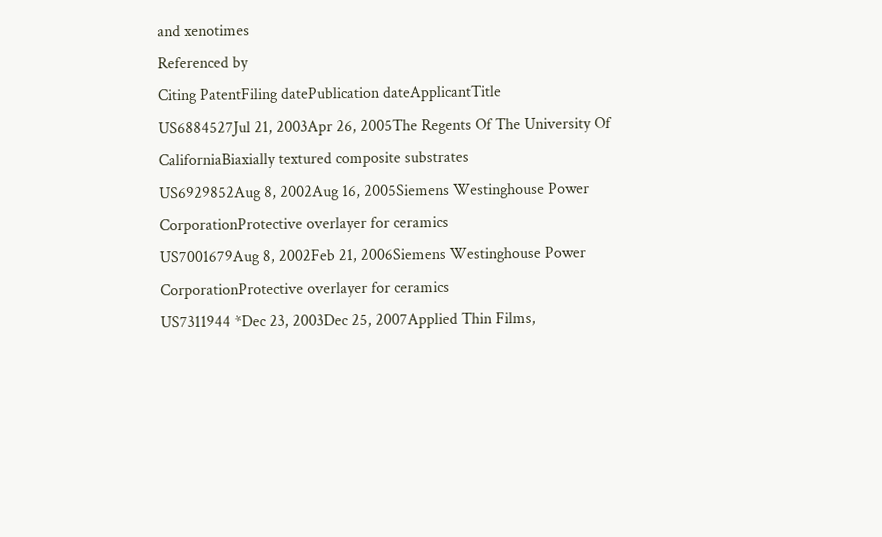and xenotimes
Referenced by
Citing PatentFiling datePublication dateApplicantTitle
US6884527Jul 21, 2003Apr 26, 2005The Regents Of The University Of CaliforniaBiaxially textured composite substrates
US6929852Aug 8, 2002Aug 16, 2005Siemens Westinghouse Power CorporationProtective overlayer for ceramics
US7001679Aug 8, 2002Feb 21, 2006Siemens Westinghouse Power CorporationProtective overlayer for ceramics
US7311944 *Dec 23, 2003Dec 25, 2007Applied Thin Films,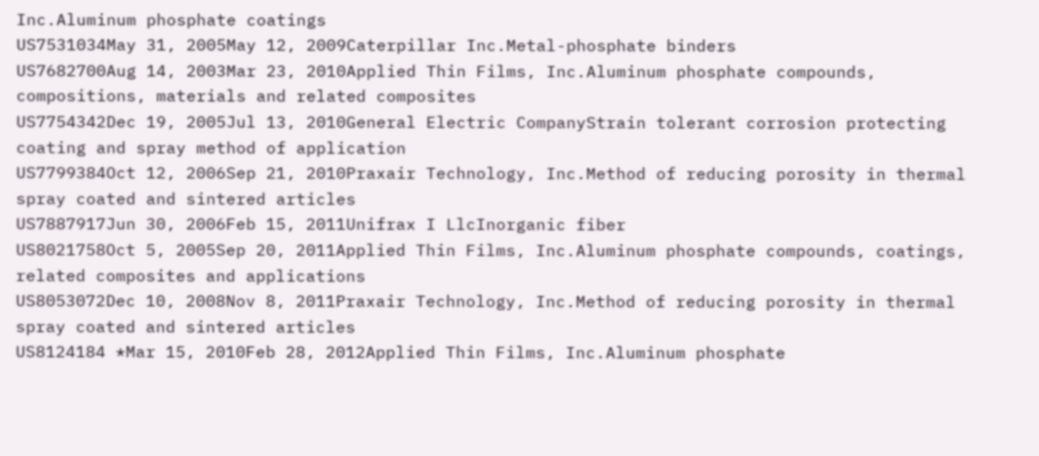Inc.Aluminum phosphate coatings
US7531034May 31, 2005May 12, 2009Caterpillar Inc.Metal-phosphate binders
US7682700Aug 14, 2003Mar 23, 2010Applied Thin Films, Inc.Aluminum phosphate compounds, compositions, materials and related composites
US7754342Dec 19, 2005Jul 13, 2010General Electric CompanyStrain tolerant corrosion protecting coating and spray method of application
US7799384Oct 12, 2006Sep 21, 2010Praxair Technology, Inc.Method of reducing porosity in thermal spray coated and sintered articles
US7887917Jun 30, 2006Feb 15, 2011Unifrax I LlcInorganic fiber
US8021758Oct 5, 2005Sep 20, 2011Applied Thin Films, Inc.Aluminum phosphate compounds, coatings, related composites and applications
US8053072Dec 10, 2008Nov 8, 2011Praxair Technology, Inc.Method of reducing porosity in thermal spray coated and sintered articles
US8124184 *Mar 15, 2010Feb 28, 2012Applied Thin Films, Inc.Aluminum phosphate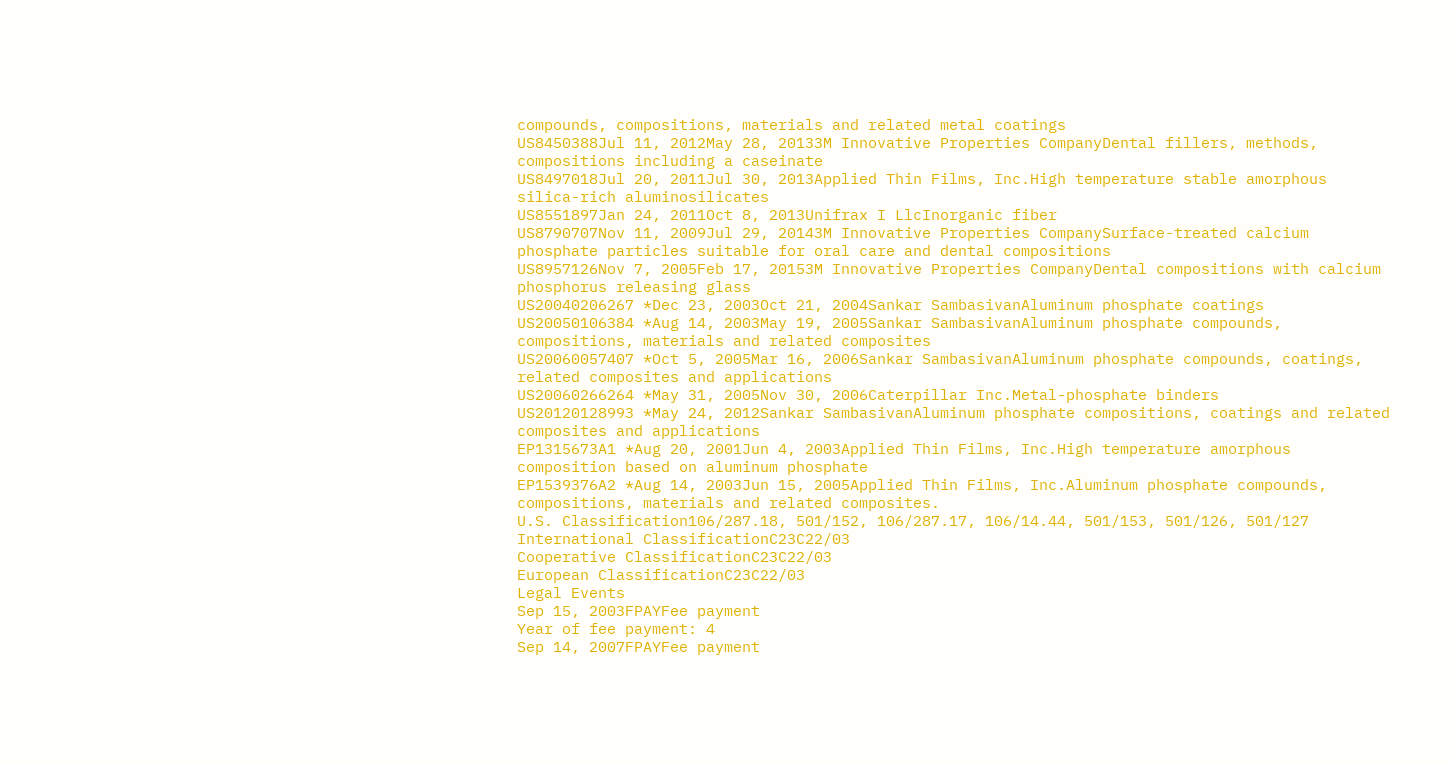compounds, compositions, materials and related metal coatings
US8450388Jul 11, 2012May 28, 20133M Innovative Properties CompanyDental fillers, methods, compositions including a caseinate
US8497018Jul 20, 2011Jul 30, 2013Applied Thin Films, Inc.High temperature stable amorphous silica-rich aluminosilicates
US8551897Jan 24, 2011Oct 8, 2013Unifrax I LlcInorganic fiber
US8790707Nov 11, 2009Jul 29, 20143M Innovative Properties CompanySurface-treated calcium phosphate particles suitable for oral care and dental compositions
US8957126Nov 7, 2005Feb 17, 20153M Innovative Properties CompanyDental compositions with calcium phosphorus releasing glass
US20040206267 *Dec 23, 2003Oct 21, 2004Sankar SambasivanAluminum phosphate coatings
US20050106384 *Aug 14, 2003May 19, 2005Sankar SambasivanAluminum phosphate compounds, compositions, materials and related composites
US20060057407 *Oct 5, 2005Mar 16, 2006Sankar SambasivanAluminum phosphate compounds, coatings, related composites and applications
US20060266264 *May 31, 2005Nov 30, 2006Caterpillar Inc.Metal-phosphate binders
US20120128993 *May 24, 2012Sankar SambasivanAluminum phosphate compositions, coatings and related composites and applications
EP1315673A1 *Aug 20, 2001Jun 4, 2003Applied Thin Films, Inc.High temperature amorphous composition based on aluminum phosphate
EP1539376A2 *Aug 14, 2003Jun 15, 2005Applied Thin Films, Inc.Aluminum phosphate compounds, compositions, materials and related composites.
U.S. Classification106/287.18, 501/152, 106/287.17, 106/14.44, 501/153, 501/126, 501/127
International ClassificationC23C22/03
Cooperative ClassificationC23C22/03
European ClassificationC23C22/03
Legal Events
Sep 15, 2003FPAYFee payment
Year of fee payment: 4
Sep 14, 2007FPAYFee payment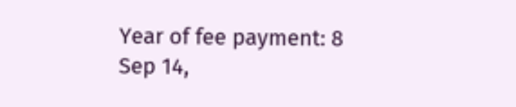Year of fee payment: 8
Sep 14,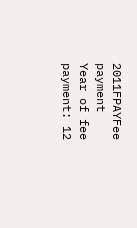2011FPAYFee payment
Year of fee payment: 12